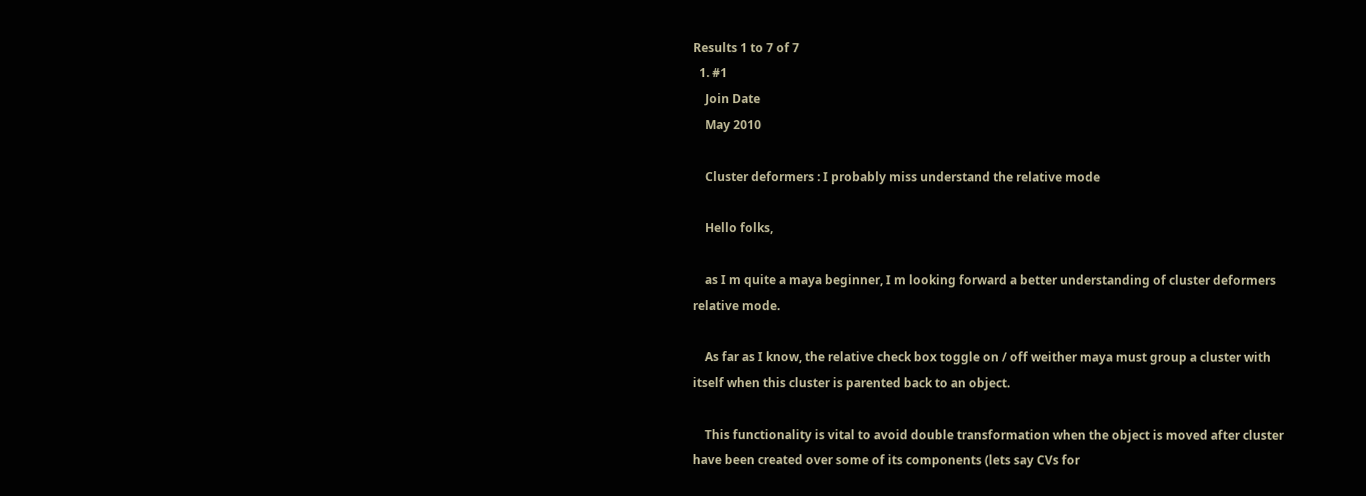Results 1 to 7 of 7
  1. #1
    Join Date
    May 2010

    Cluster deformers : I probably miss understand the relative mode

    Hello folks,

    as I m quite a maya beginner, I m looking forward a better understanding of cluster deformers relative mode.

    As far as I know, the relative check box toggle on / off weither maya must group a cluster with itself when this cluster is parented back to an object.

    This functionality is vital to avoid double transformation when the object is moved after cluster have been created over some of its components (lets say CVs for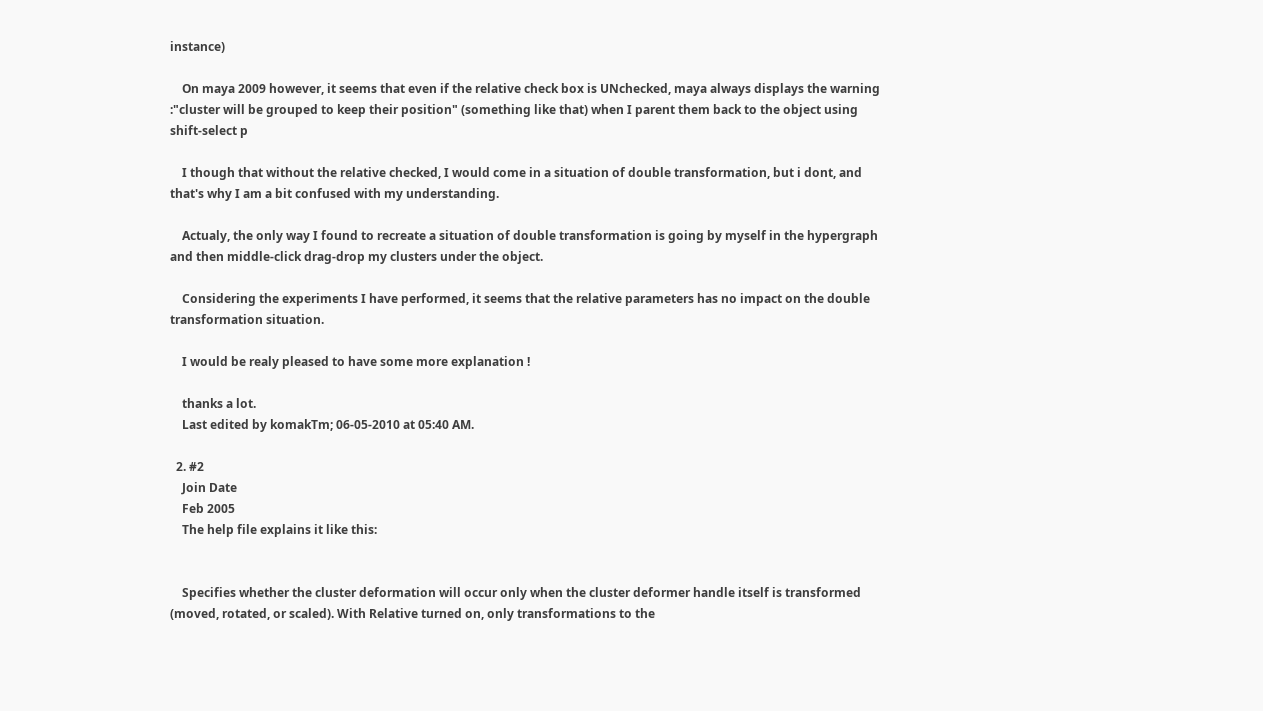instance)

    On maya 2009 however, it seems that even if the relative check box is UNchecked, maya always displays the warning :"cluster will be grouped to keep their position" (something like that) when I parent them back to the object using shift-select p

    I though that without the relative checked, I would come in a situation of double transformation, but i dont, and that's why I am a bit confused with my understanding.

    Actualy, the only way I found to recreate a situation of double transformation is going by myself in the hypergraph and then middle-click drag-drop my clusters under the object.

    Considering the experiments I have performed, it seems that the relative parameters has no impact on the double transformation situation.

    I would be realy pleased to have some more explanation !

    thanks a lot.
    Last edited by komakTm; 06-05-2010 at 05:40 AM.

  2. #2
    Join Date
    Feb 2005
    The help file explains it like this:


    Specifies whether the cluster deformation will occur only when the cluster deformer handle itself is transformed (moved, rotated, or scaled). With Relative turned on, only transformations to the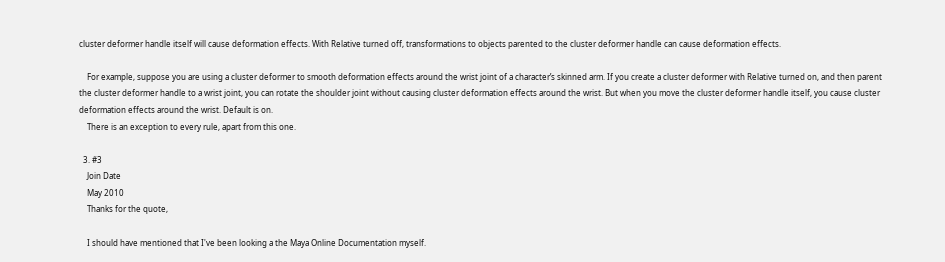cluster deformer handle itself will cause deformation effects. With Relative turned off, transformations to objects parented to the cluster deformer handle can cause deformation effects.

    For example, suppose you are using a cluster deformer to smooth deformation effects around the wrist joint of a character’s skinned arm. If you create a cluster deformer with Relative turned on, and then parent the cluster deformer handle to a wrist joint, you can rotate the shoulder joint without causing cluster deformation effects around the wrist. But when you move the cluster deformer handle itself, you cause cluster deformation effects around the wrist. Default is on.
    There is an exception to every rule, apart from this one.

  3. #3
    Join Date
    May 2010
    Thanks for the quote,

    I should have mentioned that I've been looking a the Maya Online Documentation myself.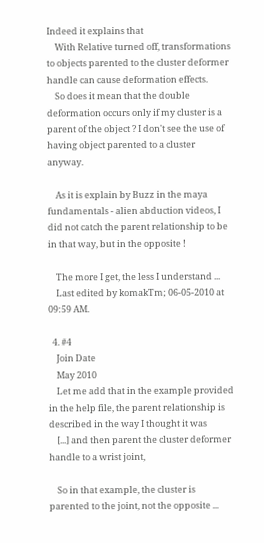Indeed it explains that
    With Relative turned off, transformations to objects parented to the cluster deformer handle can cause deformation effects.
    So does it mean that the double deformation occurs only if my cluster is a parent of the object ? I don't see the use of having object parented to a cluster anyway.

    As it is explain by Buzz in the maya fundamentals - alien abduction videos, I did not catch the parent relationship to be in that way, but in the opposite !

    The more I get, the less I understand ...
    Last edited by komakTm; 06-05-2010 at 09:59 AM.

  4. #4
    Join Date
    May 2010
    Let me add that in the example provided in the help file, the parent relationship is described in the way I thought it was
    [...] and then parent the cluster deformer handle to a wrist joint,

    So in that example, the cluster is parented to the joint, not the opposite ...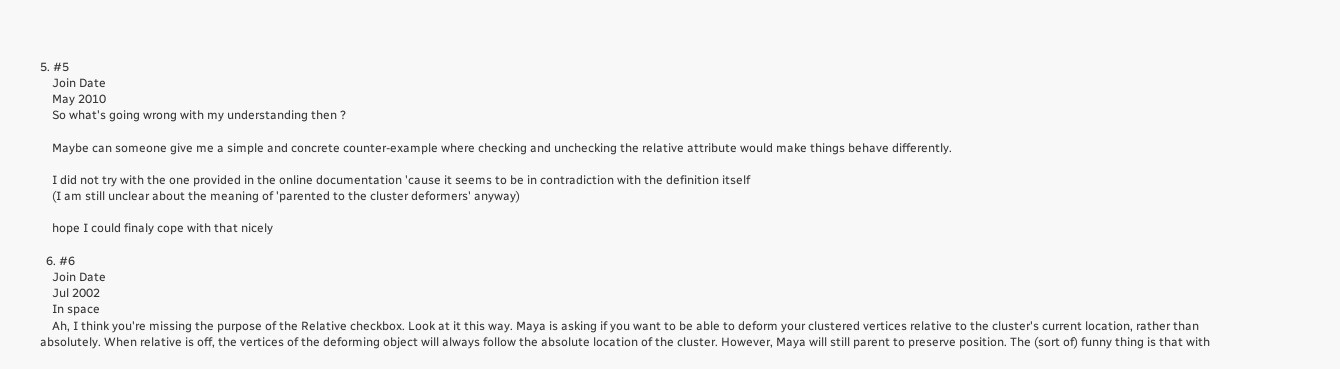5. #5
    Join Date
    May 2010
    So what's going wrong with my understanding then ?

    Maybe can someone give me a simple and concrete counter-example where checking and unchecking the relative attribute would make things behave differently.

    I did not try with the one provided in the online documentation 'cause it seems to be in contradiction with the definition itself
    (I am still unclear about the meaning of 'parented to the cluster deformers' anyway)

    hope I could finaly cope with that nicely

  6. #6
    Join Date
    Jul 2002
    In space
    Ah, I think you're missing the purpose of the Relative checkbox. Look at it this way. Maya is asking if you want to be able to deform your clustered vertices relative to the cluster's current location, rather than absolutely. When relative is off, the vertices of the deforming object will always follow the absolute location of the cluster. However, Maya will still parent to preserve position. The (sort of) funny thing is that with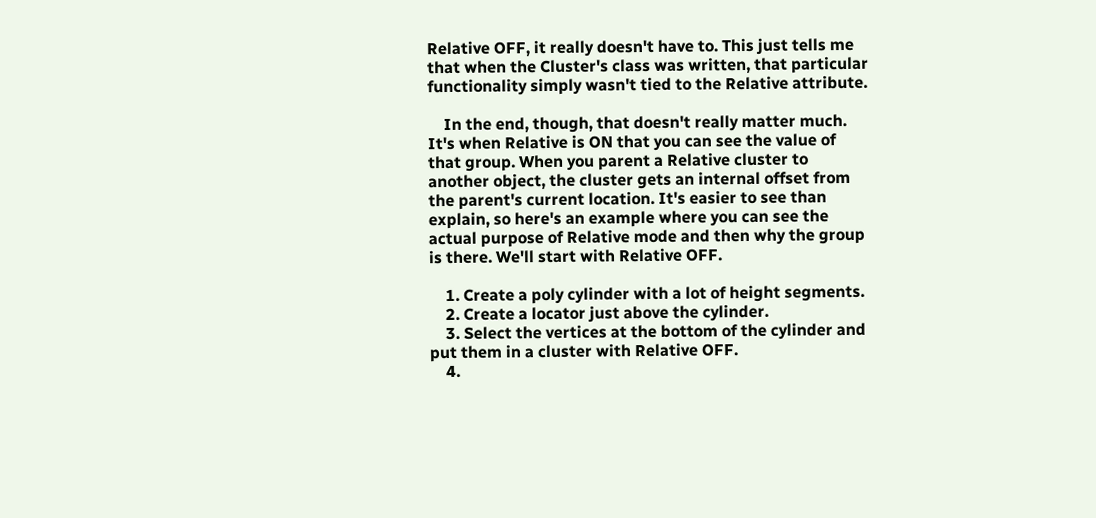Relative OFF, it really doesn't have to. This just tells me that when the Cluster's class was written, that particular functionality simply wasn't tied to the Relative attribute.

    In the end, though, that doesn't really matter much. It's when Relative is ON that you can see the value of that group. When you parent a Relative cluster to another object, the cluster gets an internal offset from the parent's current location. It's easier to see than explain, so here's an example where you can see the actual purpose of Relative mode and then why the group is there. We'll start with Relative OFF.

    1. Create a poly cylinder with a lot of height segments.
    2. Create a locator just above the cylinder.
    3. Select the vertices at the bottom of the cylinder and put them in a cluster with Relative OFF.
    4.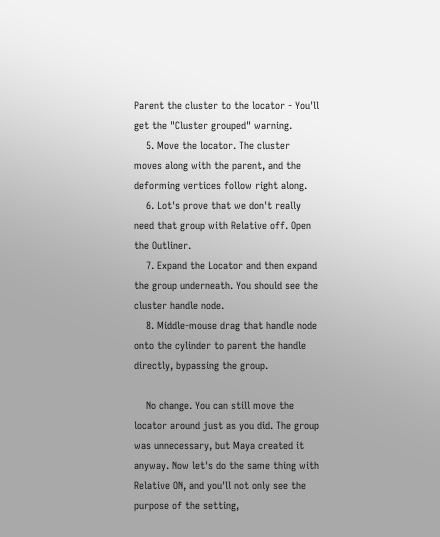Parent the cluster to the locator - You'll get the "Cluster grouped" warning.
    5. Move the locator. The cluster moves along with the parent, and the deforming vertices follow right along.
    6. Lot's prove that we don't really need that group with Relative off. Open the Outliner.
    7. Expand the Locator and then expand the group underneath. You should see the cluster handle node.
    8. Middle-mouse drag that handle node onto the cylinder to parent the handle directly, bypassing the group.

    No change. You can still move the locator around just as you did. The group was unnecessary, but Maya created it anyway. Now let's do the same thing with Relative ON, and you'll not only see the purpose of the setting,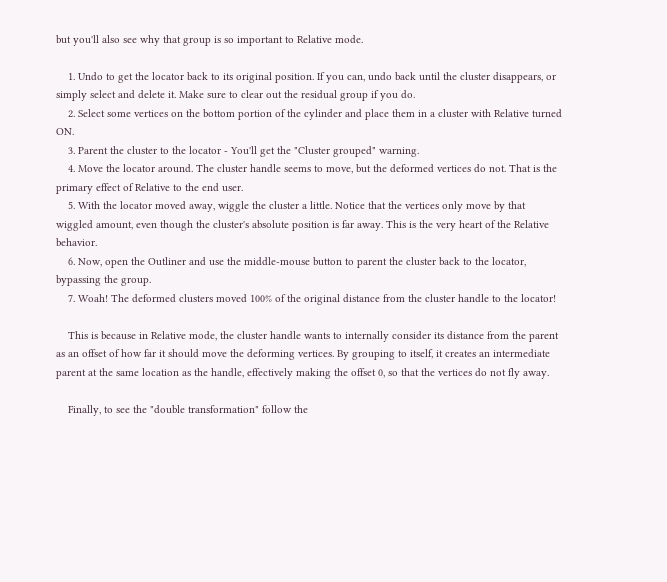but you'll also see why that group is so important to Relative mode.

    1. Undo to get the locator back to its original position. If you can, undo back until the cluster disappears, or simply select and delete it. Make sure to clear out the residual group if you do.
    2. Select some vertices on the bottom portion of the cylinder and place them in a cluster with Relative turned ON.
    3. Parent the cluster to the locator - You'll get the "Cluster grouped" warning.
    4. Move the locator around. The cluster handle seems to move, but the deformed vertices do not. That is the primary effect of Relative to the end user.
    5. With the locator moved away, wiggle the cluster a little. Notice that the vertices only move by that wiggled amount, even though the cluster's absolute position is far away. This is the very heart of the Relative behavior.
    6. Now, open the Outliner and use the middle-mouse button to parent the cluster back to the locator, bypassing the group.
    7. Woah! The deformed clusters moved 100% of the original distance from the cluster handle to the locator!

    This is because in Relative mode, the cluster handle wants to internally consider its distance from the parent as an offset of how far it should move the deforming vertices. By grouping to itself, it creates an intermediate parent at the same location as the handle, effectively making the offset 0, so that the vertices do not fly away.

    Finally, to see the "double transformation" follow the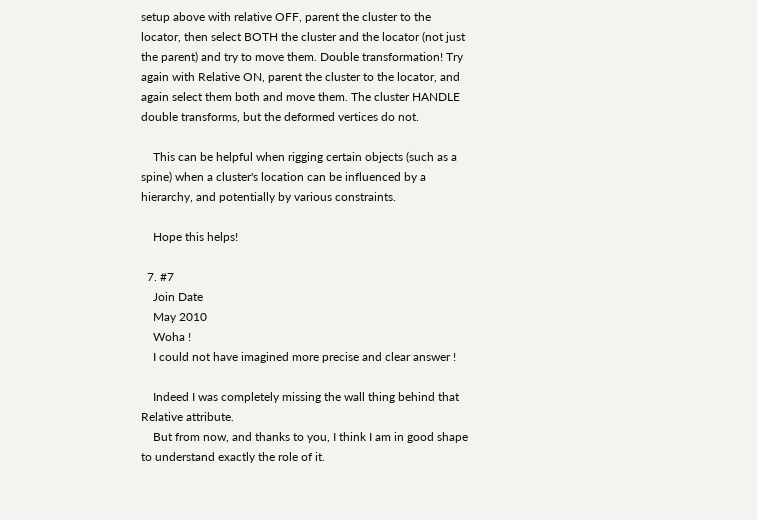setup above with relative OFF, parent the cluster to the locator, then select BOTH the cluster and the locator (not just the parent) and try to move them. Double transformation! Try again with Relative ON, parent the cluster to the locator, and again select them both and move them. The cluster HANDLE double transforms, but the deformed vertices do not.

    This can be helpful when rigging certain objects (such as a spine) when a cluster's location can be influenced by a hierarchy, and potentially by various constraints.

    Hope this helps!

  7. #7
    Join Date
    May 2010
    Woha !
    I could not have imagined more precise and clear answer !

    Indeed I was completely missing the wall thing behind that Relative attribute.
    But from now, and thanks to you, I think I am in good shape to understand exactly the role of it.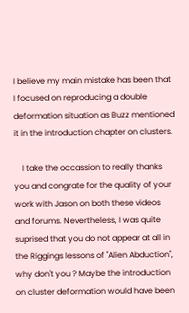I believe my main mistake has been that I focused on reproducing a double deformation situation as Buzz mentioned it in the introduction chapter on clusters.

    I take the occassion to really thanks you and congrate for the quality of your work with Jason on both these videos and forums. Nevertheless, I was quite suprised that you do not appear at all in the Riggings lessons of "Alien Abduction", why don't you ? Maybe the introduction on cluster deformation would have been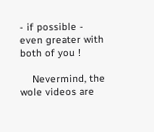- if possible - even greater with both of you !

    Nevermind, the wole videos are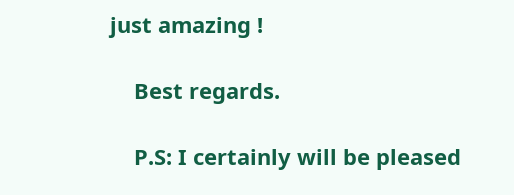just amazing !

    Best regards.

    P.S: I certainly will be pleased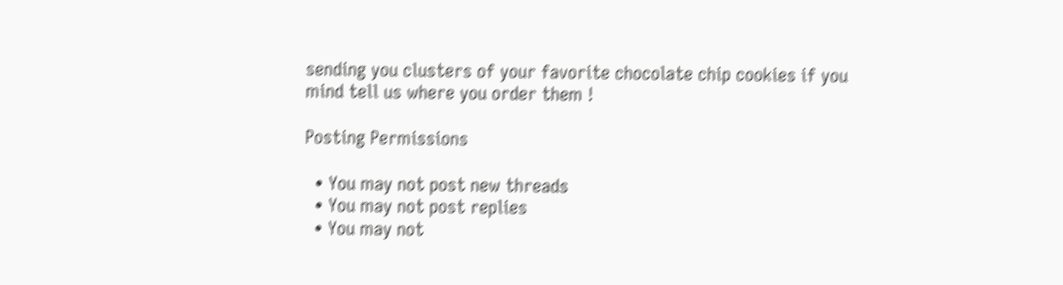sending you clusters of your favorite chocolate chip cookies if you mind tell us where you order them !

Posting Permissions

  • You may not post new threads
  • You may not post replies
  • You may not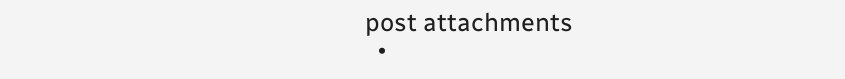post attachments
  •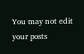You may not edit your posts